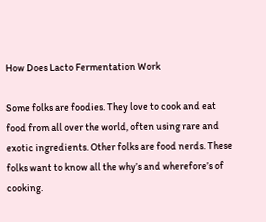How Does Lacto Fermentation Work

Some folks are foodies. They love to cook and eat food from all over the world, often using rare and exotic ingredients. Other folks are food nerds. These folks want to know all the why’s and wherefore’s of cooking.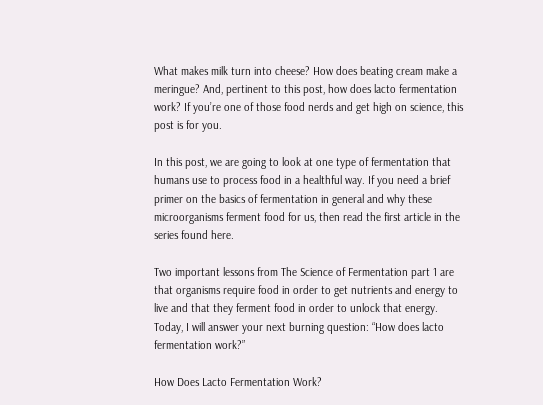What makes milk turn into cheese? How does beating cream make a meringue? And, pertinent to this post, how does lacto fermentation work? If you’re one of those food nerds and get high on science, this post is for you.

In this post, we are going to look at one type of fermentation that humans use to process food in a healthful way. If you need a brief primer on the basics of fermentation in general and why these microorganisms ferment food for us, then read the first article in the series found here.

Two important lessons from The Science of Fermentation part 1 are that organisms require food in order to get nutrients and energy to live and that they ferment food in order to unlock that energy. Today, I will answer your next burning question: “How does lacto fermentation work?”

How Does Lacto Fermentation Work?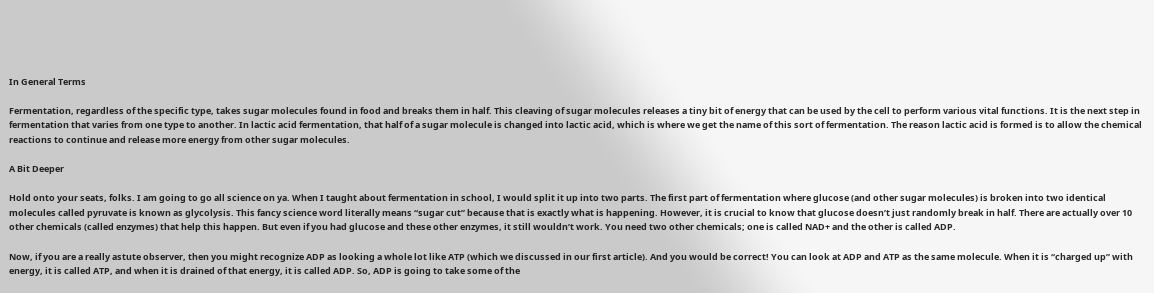In General Terms

Fermentation, regardless of the specific type, takes sugar molecules found in food and breaks them in half. This cleaving of sugar molecules releases a tiny bit of energy that can be used by the cell to perform various vital functions. It is the next step in fermentation that varies from one type to another. In lactic acid fermentation, that half of a sugar molecule is changed into lactic acid, which is where we get the name of this sort of fermentation. The reason lactic acid is formed is to allow the chemical reactions to continue and release more energy from other sugar molecules.

A Bit Deeper

Hold onto your seats, folks. I am going to go all science on ya. When I taught about fermentation in school, I would split it up into two parts. The first part of fermentation where glucose (and other sugar molecules) is broken into two identical molecules called pyruvate is known as glycolysis. This fancy science word literally means “sugar cut” because that is exactly what is happening. However, it is crucial to know that glucose doesn’t just randomly break in half. There are actually over 10 other chemicals (called enzymes) that help this happen. But even if you had glucose and these other enzymes, it still wouldn’t work. You need two other chemicals; one is called NAD+ and the other is called ADP.

Now, if you are a really astute observer, then you might recognize ADP as looking a whole lot like ATP (which we discussed in our first article). And you would be correct! You can look at ADP and ATP as the same molecule. When it is “charged up” with energy, it is called ATP, and when it is drained of that energy, it is called ADP. So, ADP is going to take some of the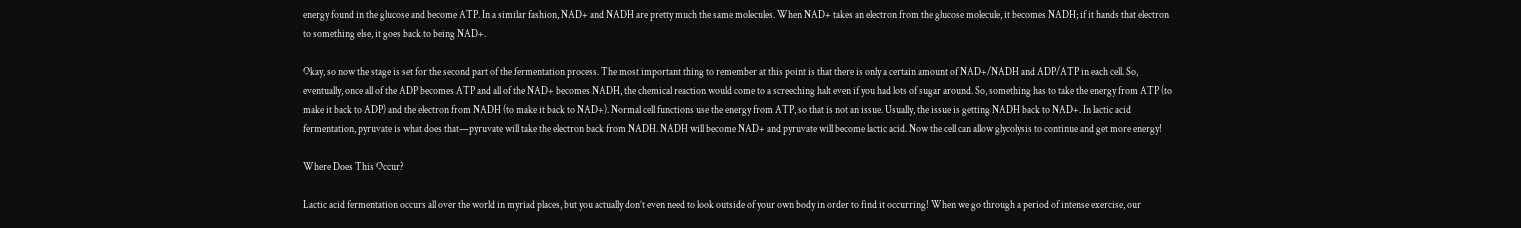energy found in the glucose and become ATP. In a similar fashion, NAD+ and NADH are pretty much the same molecules. When NAD+ takes an electron from the glucose molecule, it becomes NADH; if it hands that electron to something else, it goes back to being NAD+.

Okay, so now the stage is set for the second part of the fermentation process. The most important thing to remember at this point is that there is only a certain amount of NAD+/NADH and ADP/ATP in each cell. So, eventually, once all of the ADP becomes ATP and all of the NAD+ becomes NADH, the chemical reaction would come to a screeching halt even if you had lots of sugar around. So, something has to take the energy from ATP (to make it back to ADP) and the electron from NADH (to make it back to NAD+). Normal cell functions use the energy from ATP, so that is not an issue. Usually, the issue is getting NADH back to NAD+. In lactic acid fermentation, pyruvate is what does that—pyruvate will take the electron back from NADH. NADH will become NAD+ and pyruvate will become lactic acid. Now the cell can allow glycolysis to continue and get more energy!

Where Does This Occur?

Lactic acid fermentation occurs all over the world in myriad places, but you actually don’t even need to look outside of your own body in order to find it occurring! When we go through a period of intense exercise, our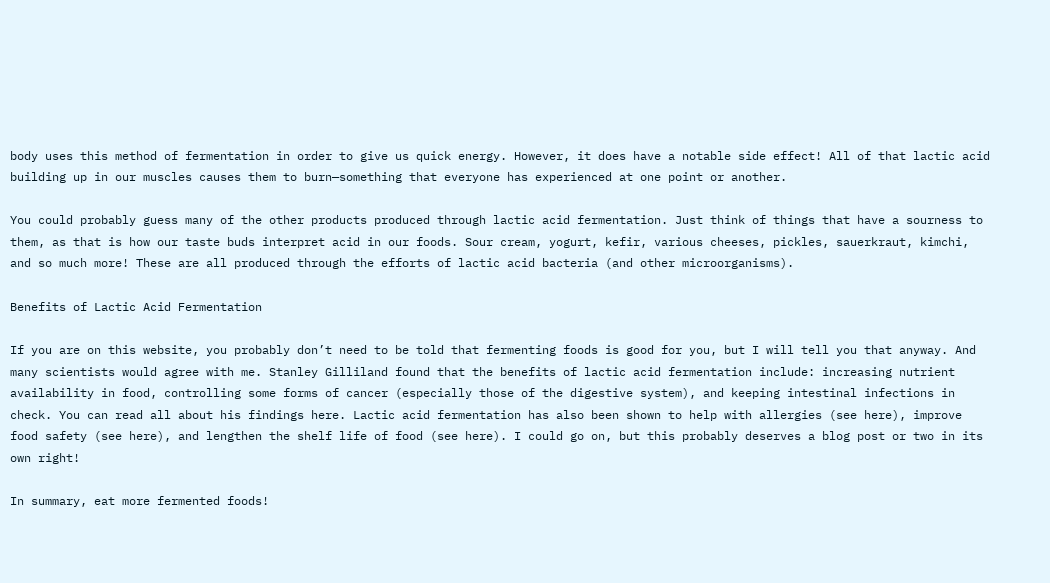body uses this method of fermentation in order to give us quick energy. However, it does have a notable side effect! All of that lactic acid building up in our muscles causes them to burn—something that everyone has experienced at one point or another.

You could probably guess many of the other products produced through lactic acid fermentation. Just think of things that have a sourness to them, as that is how our taste buds interpret acid in our foods. Sour cream, yogurt, kefir, various cheeses, pickles, sauerkraut, kimchi, and so much more! These are all produced through the efforts of lactic acid bacteria (and other microorganisms).

Benefits of Lactic Acid Fermentation

If you are on this website, you probably don’t need to be told that fermenting foods is good for you, but I will tell you that anyway. And many scientists would agree with me. Stanley Gilliland found that the benefits of lactic acid fermentation include: increasing nutrient availability in food, controlling some forms of cancer (especially those of the digestive system), and keeping intestinal infections in check. You can read all about his findings here. Lactic acid fermentation has also been shown to help with allergies (see here), improve food safety (see here), and lengthen the shelf life of food (see here). I could go on, but this probably deserves a blog post or two in its own right!

In summary, eat more fermented foods!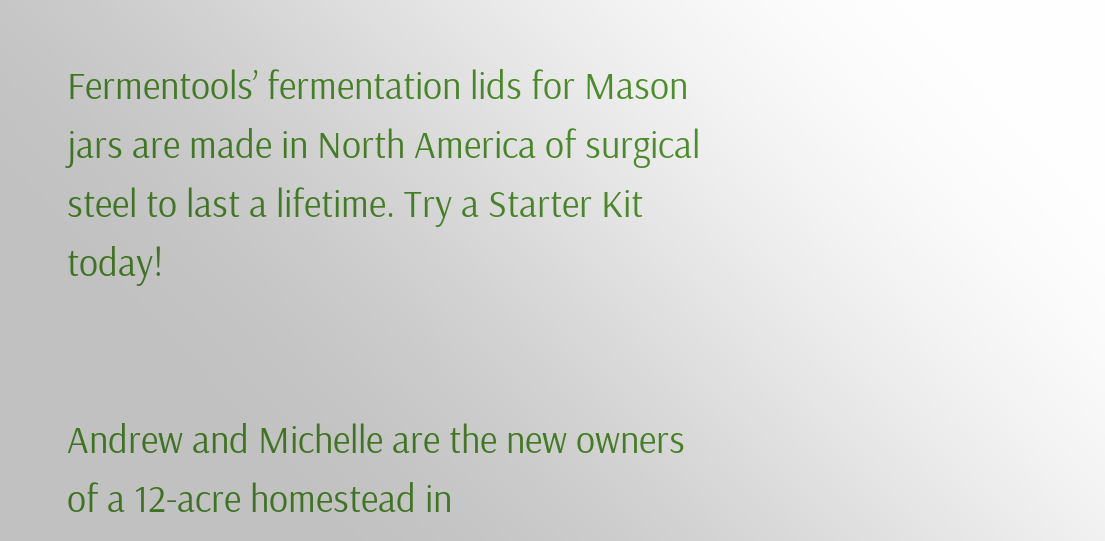Fermentools’ fermentation lids for Mason jars are made in North America of surgical steel to last a lifetime. Try a Starter Kit today!


Andrew and Michelle are the new owners of a 12-acre homestead in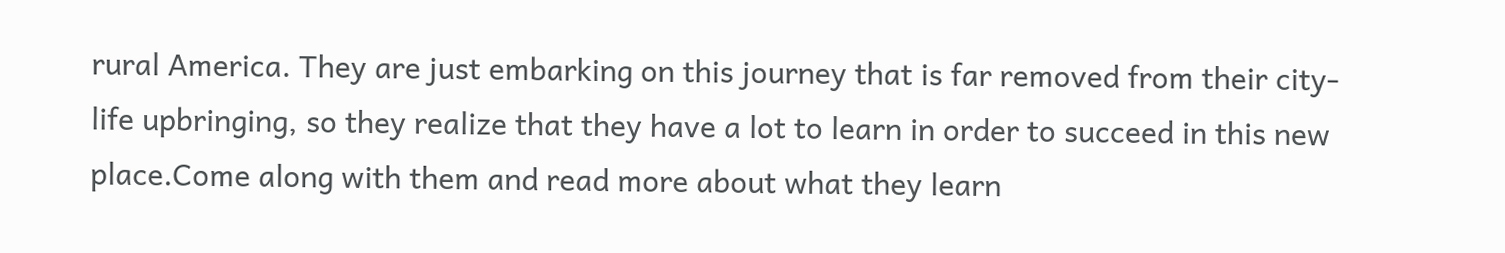rural America. They are just embarking on this journey that is far removed from their city-life upbringing, so they realize that they have a lot to learn in order to succeed in this new place.Come along with them and read more about what they learn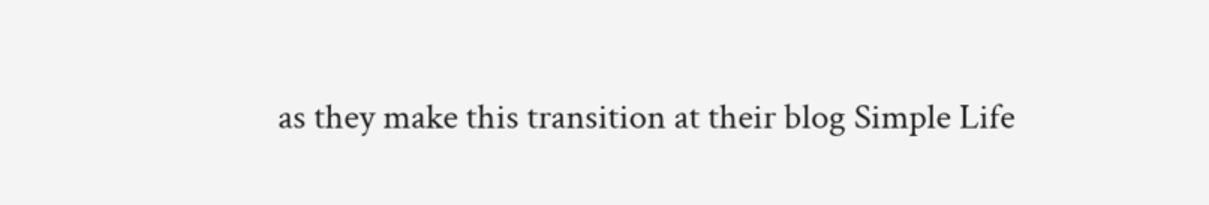as they make this transition at their blog Simple Life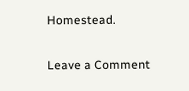Homestead.

Leave a Comment